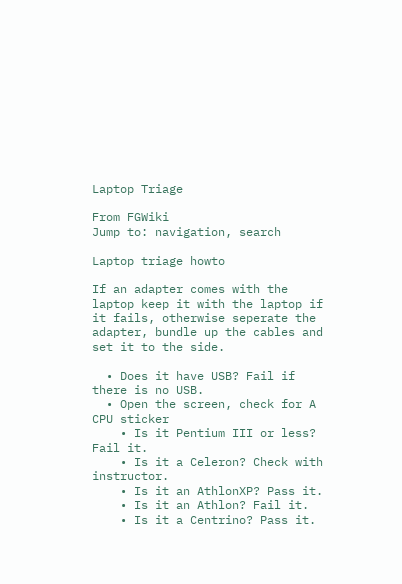Laptop Triage

From FGWiki
Jump to: navigation, search

Laptop triage howto

If an adapter comes with the laptop keep it with the laptop if it fails, otherwise seperate the adapter, bundle up the cables and set it to the side.

  • Does it have USB? Fail if there is no USB.
  • Open the screen, check for A CPU sticker
    • Is it Pentium III or less? Fail it.
    • Is it a Celeron? Check with instructor.
    • Is it an AthlonXP? Pass it.
    • Is it an Athlon? Fail it.
    • Is it a Centrino? Pass it.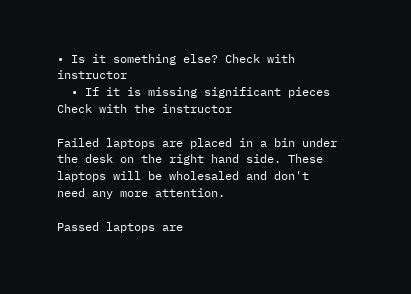• Is it something else? Check with instructor
  • If it is missing significant pieces Check with the instructor

Failed laptops are placed in a bin under the desk on the right hand side. These laptops will be wholesaled and don't need any more attention.

Passed laptops are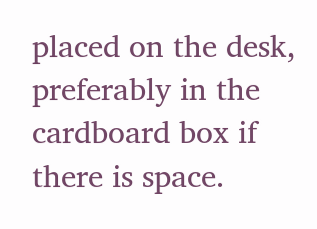placed on the desk, preferably in the cardboard box if there is space.